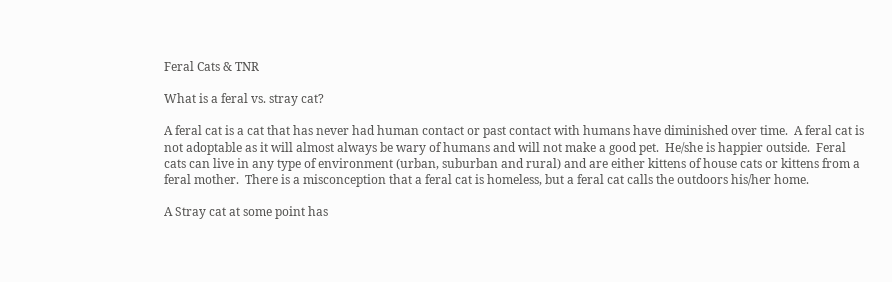Feral Cats & TNR

What is a feral vs. stray cat?

A feral cat is a cat that has never had human contact or past contact with humans have diminished over time.  A feral cat is not adoptable as it will almost always be wary of humans and will not make a good pet.  He/she is happier outside.  Feral cats can live in any type of environment (urban, suburban and rural) and are either kittens of house cats or kittens from a feral mother.  There is a misconception that a feral cat is homeless, but a feral cat calls the outdoors his/her home.

A Stray cat at some point has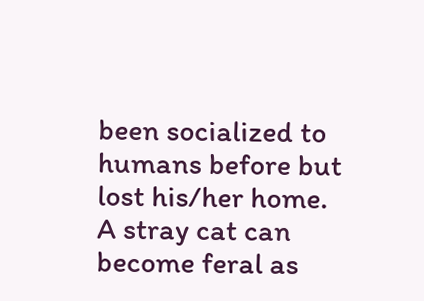been socialized to humans before but lost his/her home.  A stray cat can become feral as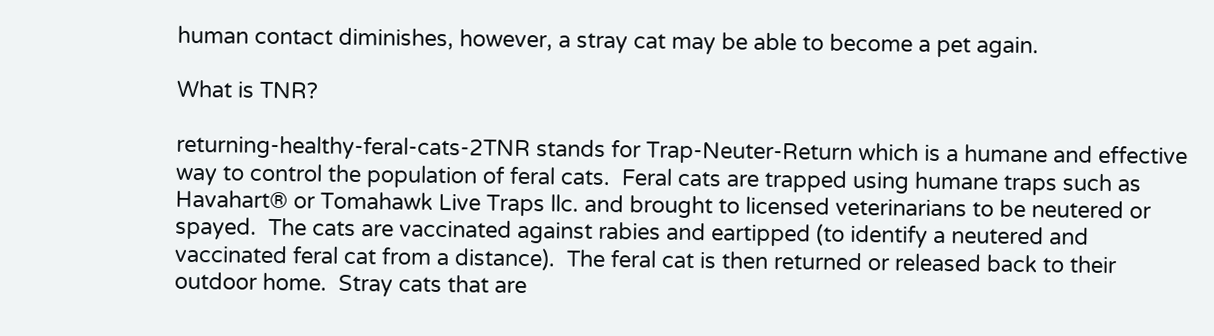human contact diminishes, however, a stray cat may be able to become a pet again.

What is TNR?

returning-healthy-feral-cats-2TNR stands for Trap-Neuter-Return which is a humane and effective way to control the population of feral cats.  Feral cats are trapped using humane traps such as Havahart® or Tomahawk Live Traps llc. and brought to licensed veterinarians to be neutered or spayed.  The cats are vaccinated against rabies and eartipped (to identify a neutered and vaccinated feral cat from a distance).  The feral cat is then returned or released back to their outdoor home.  Stray cats that are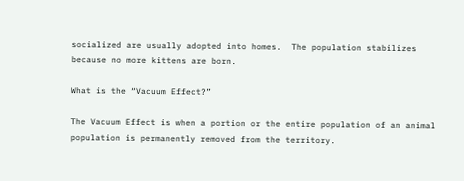socialized are usually adopted into homes.  The population stabilizes because no more kittens are born.

What is the “Vacuum Effect?”

The Vacuum Effect is when a portion or the entire population of an animal population is permanently removed from the territory.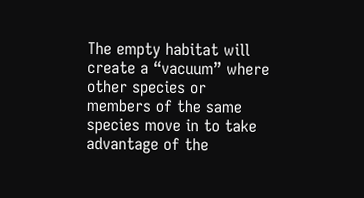The empty habitat will create a “vacuum” where other species or members of the same species move in to take advantage of the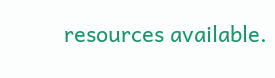resources available.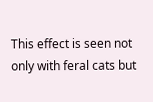This effect is seen not only with feral cats but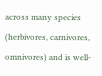across many species (herbivores, carnivores, omnivores) and is well-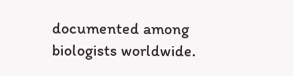documented among biologists worldwide.